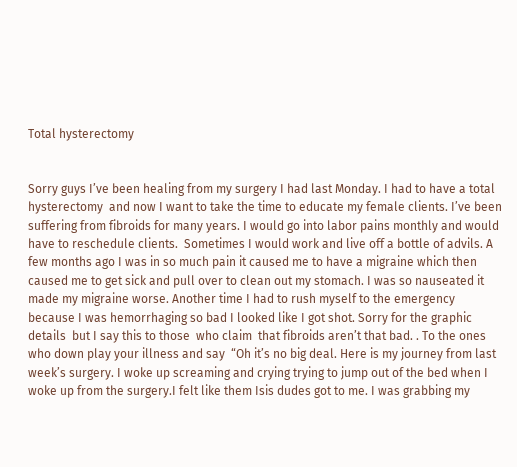Total hysterectomy


Sorry guys I’ve been healing from my surgery I had last Monday. I had to have a total hysterectomy  and now I want to take the time to educate my female clients. I’ve been suffering from fibroids for many years. I would go into labor pains monthly and would have to reschedule clients.  Sometimes I would work and live off a bottle of advils. A few months ago I was in so much pain it caused me to have a migraine which then caused me to get sick and pull over to clean out my stomach. I was so nauseated it made my migraine worse. Another time I had to rush myself to the emergency because I was hemorrhaging so bad I looked like I got shot. Sorry for the graphic details  but I say this to those  who claim  that fibroids aren’t that bad. . To the ones who down play your illness and say  “Oh it’s no big deal. Here is my journey from last week’s surgery. I woke up screaming and crying trying to jump out of the bed when I woke up from the surgery.I felt like them Isis dudes got to me. I was grabbing my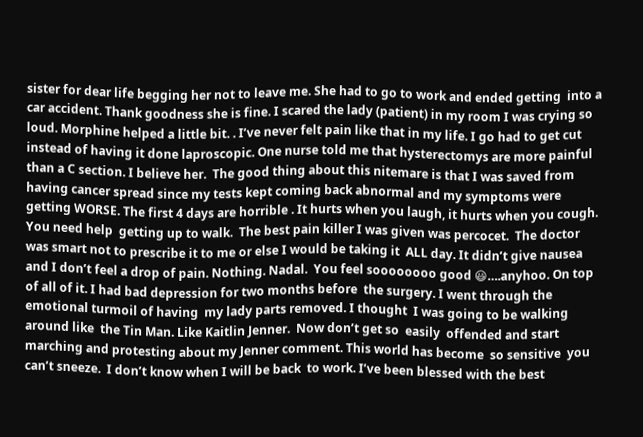sister for dear life begging her not to leave me. She had to go to work and ended getting  into a car accident. Thank goodness she is fine. I scared the lady (patient) in my room I was crying so loud. Morphine helped a little bit. . I’ve never felt pain like that in my life. I go had to get cut instead of having it done laproscopic. One nurse told me that hysterectomys are more painful than a C section. I believe her.  The good thing about this nitemare is that I was saved from having cancer spread since my tests kept coming back abnormal and my symptoms were getting WORSE. The first 4 days are horrible . It hurts when you laugh, it hurts when you cough. You need help  getting up to walk.  The best pain killer I was given was percocet.  The doctor was smart not to prescribe it to me or else I would be taking it  ALL day. It didn’t give nausea and I don’t feel a drop of pain. Nothing. Nadal.  You feel soooooooo good 😃….anyhoo. On top of all of it. I had bad depression for two months before  the surgery. I went through the emotional turmoil of having  my lady parts removed. I thought  I was going to be walking around like  the Tin Man. Like Kaitlin Jenner.  Now don’t get so  easily  offended and start marching and protesting about my Jenner comment. This world has become  so sensitive  you can’t sneeze.  I don’t know when I will be back  to work. I’ve been blessed with the best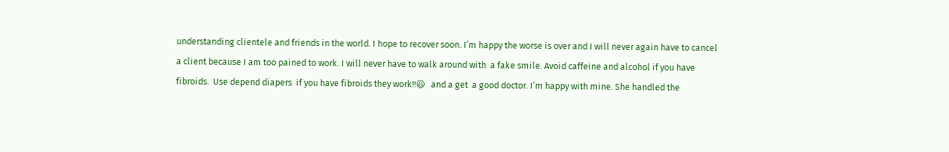understanding clientele and friends in the world. I hope to recover soon. I’m happy the worse is over and I will never again have to cancel a client because I am too pained to work. I will never have to walk around with  a fake smile. Avoid caffeine and alcohol if you have fibroids.  Use depend diapers  if you have fibroids they work!!😃   and a get  a good doctor. I’m happy with mine. She handled the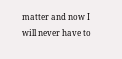matter and now I will never have to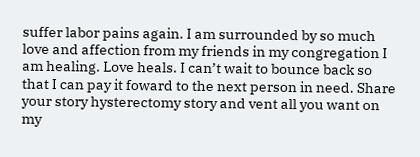suffer labor pains again. I am surrounded by so much love and affection from my friends in my congregation I am healing. Love heals. I can’t wait to bounce back so that I can pay it foward to the next person in need. Share your story hysterectomy story and vent all you want on my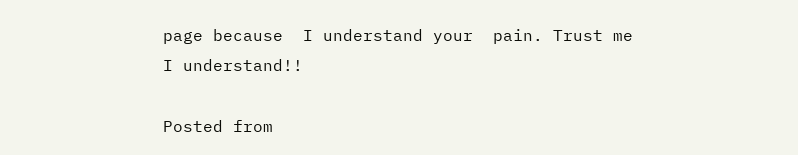page because  I understand your  pain. Trust me I understand!!

Posted from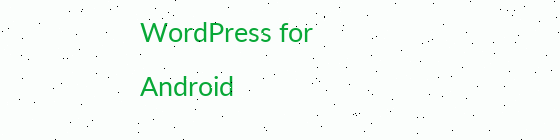WordPress for Android